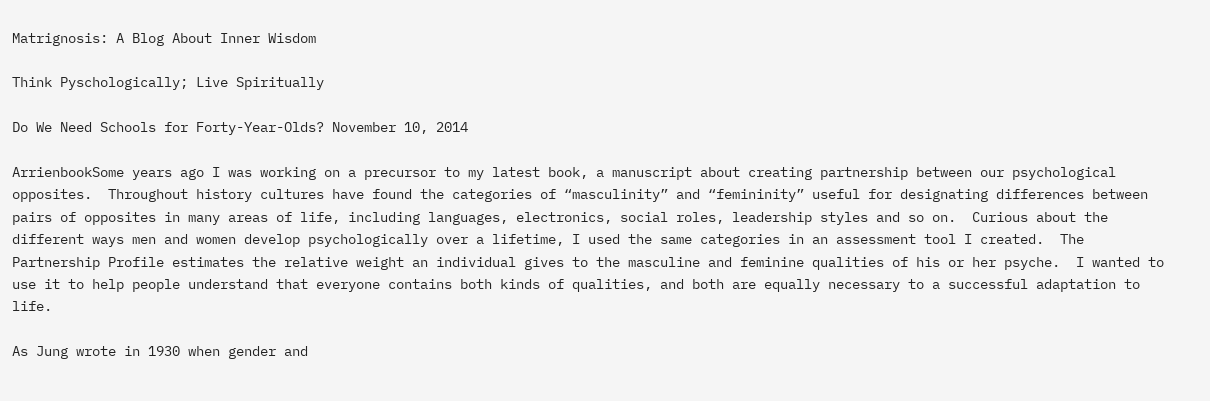Matrignosis: A Blog About Inner Wisdom

Think Pyschologically; Live Spiritually

Do We Need Schools for Forty-Year-Olds? November 10, 2014

ArrienbookSome years ago I was working on a precursor to my latest book, a manuscript about creating partnership between our psychological opposites.  Throughout history cultures have found the categories of “masculinity” and “femininity” useful for designating differences between pairs of opposites in many areas of life, including languages, electronics, social roles, leadership styles and so on.  Curious about the different ways men and women develop psychologically over a lifetime, I used the same categories in an assessment tool I created.  The Partnership Profile estimates the relative weight an individual gives to the masculine and feminine qualities of his or her psyche.  I wanted to use it to help people understand that everyone contains both kinds of qualities, and both are equally necessary to a successful adaptation to life.

As Jung wrote in 1930 when gender and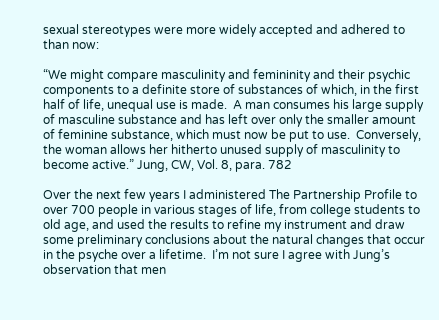sexual stereotypes were more widely accepted and adhered to than now:

“We might compare masculinity and femininity and their psychic components to a definite store of substances of which, in the first half of life, unequal use is made.  A man consumes his large supply of masculine substance and has left over only the smaller amount of feminine substance, which must now be put to use.  Conversely, the woman allows her hitherto unused supply of masculinity to become active.” Jung, CW, Vol. 8, para. 782

Over the next few years I administered The Partnership Profile to over 700 people in various stages of life, from college students to old age, and used the results to refine my instrument and draw some preliminary conclusions about the natural changes that occur in the psyche over a lifetime.  I’m not sure I agree with Jung’s observation that men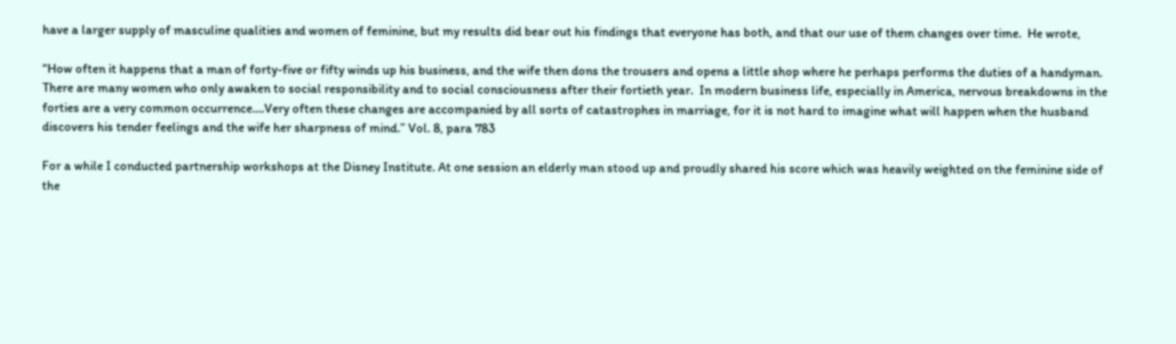have a larger supply of masculine qualities and women of feminine, but my results did bear out his findings that everyone has both, and that our use of them changes over time.  He wrote,

“How often it happens that a man of forty-five or fifty winds up his business, and the wife then dons the trousers and opens a little shop where he perhaps performs the duties of a handyman.  There are many women who only awaken to social responsibility and to social consciousness after their fortieth year.  In modern business life, especially in America, nervous breakdowns in the forties are a very common occurrence….Very often these changes are accompanied by all sorts of catastrophes in marriage, for it is not hard to imagine what will happen when the husband discovers his tender feelings and the wife her sharpness of mind.” Vol. 8, para 783

For a while I conducted partnership workshops at the Disney Institute. At one session an elderly man stood up and proudly shared his score which was heavily weighted on the feminine side of the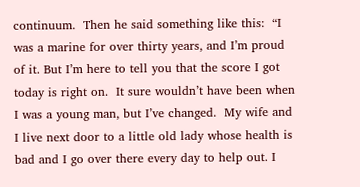continuum.  Then he said something like this:  “I was a marine for over thirty years, and I’m proud of it. But I’m here to tell you that the score I got today is right on.  It sure wouldn’t have been when I was a young man, but I’ve changed.  My wife and I live next door to a little old lady whose health is bad and I go over there every day to help out. I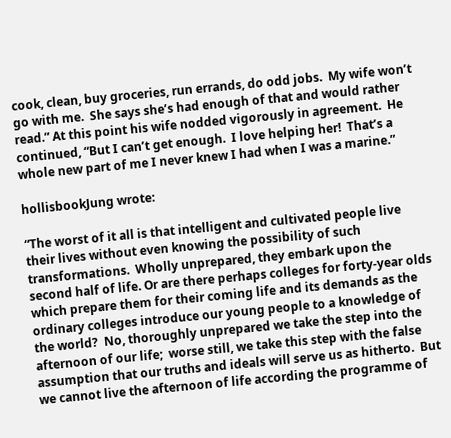cook, clean, buy groceries, run errands, do odd jobs.  My wife won’t go with me.  She says she’s had enough of that and would rather read.” At this point his wife nodded vigorously in agreement.  He continued, “But I can’t get enough.  I love helping her!  That’s a whole new part of me I never knew I had when I was a marine.”

hollisbookJung wrote:

“The worst of it all is that intelligent and cultivated people live their lives without even knowing the possibility of such transformations.  Wholly unprepared, they embark upon the second half of life. Or are there perhaps colleges for forty-year olds which prepare them for their coming life and its demands as the ordinary colleges introduce our young people to a knowledge of the world?  No, thoroughly unprepared we take the step into the afternoon of our life;  worse still, we take this step with the false assumption that our truths and ideals will serve us as hitherto.  But we cannot live the afternoon of life according the programme of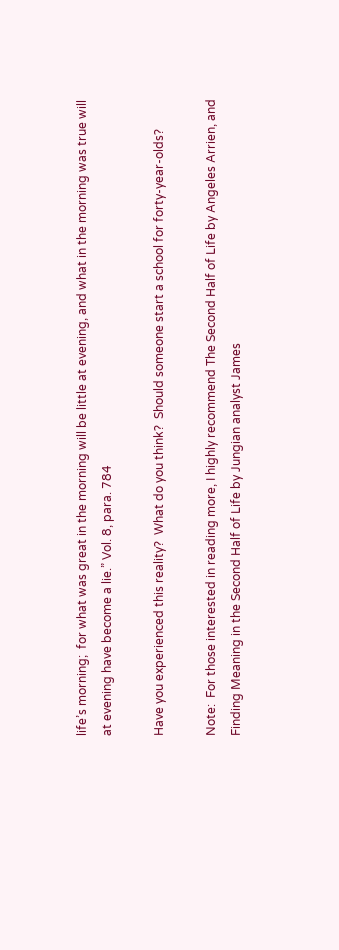life’s morning;  for what was great in the morning will be little at evening, and what in the morning was true will at evening have become a lie.” Vol. 8, para. 784

Have you experienced this reality?  What do you think?  Should someone start a school for forty-year-olds?

Note:  For those interested in reading more, I highly recommend The Second Half of Life by Angeles Arrien, and Finding Meaning in the Second Half of Life by Jungian analyst James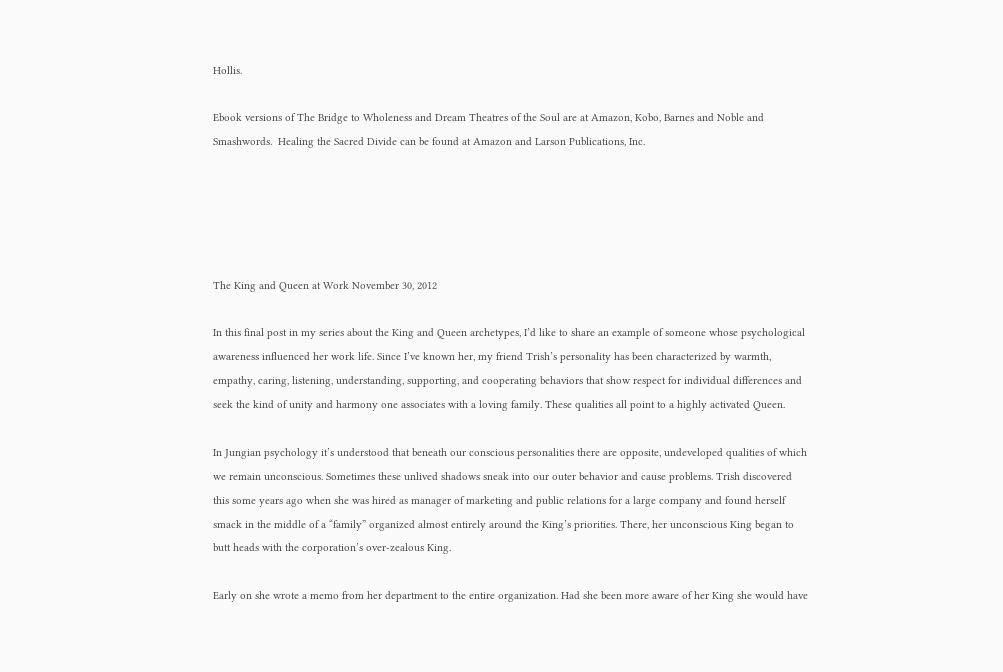Hollis.

Ebook versions of The Bridge to Wholeness and Dream Theatres of the Soul are at Amazon, Kobo, Barnes and Noble and Smashwords.  Healing the Sacred Divide can be found at Amazon and Larson Publications, Inc.





The King and Queen at Work November 30, 2012

In this final post in my series about the King and Queen archetypes, I’d like to share an example of someone whose psychological awareness influenced her work life. Since I’ve known her, my friend Trish’s personality has been characterized by warmth, empathy, caring, listening, understanding, supporting, and cooperating behaviors that show respect for individual differences and seek the kind of unity and harmony one associates with a loving family. These qualities all point to a highly activated Queen.

In Jungian psychology it’s understood that beneath our conscious personalities there are opposite, undeveloped qualities of which we remain unconscious. Sometimes these unlived shadows sneak into our outer behavior and cause problems. Trish discovered this some years ago when she was hired as manager of marketing and public relations for a large company and found herself smack in the middle of a “family” organized almost entirely around the King’s priorities. There, her unconscious King began to butt heads with the corporation’s over-zealous King.

Early on she wrote a memo from her department to the entire organization. Had she been more aware of her King she would have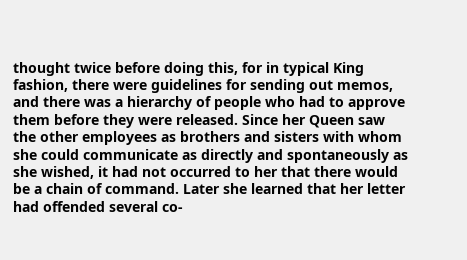thought twice before doing this, for in typical King fashion, there were guidelines for sending out memos, and there was a hierarchy of people who had to approve them before they were released. Since her Queen saw the other employees as brothers and sisters with whom she could communicate as directly and spontaneously as she wished, it had not occurred to her that there would be a chain of command. Later she learned that her letter had offended several co-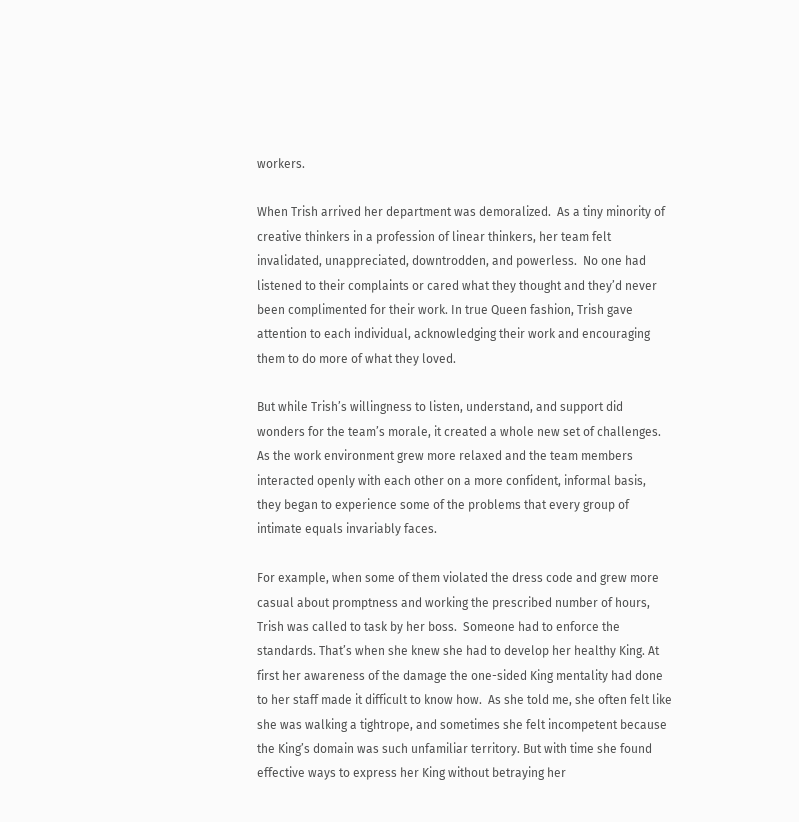workers.

When Trish arrived her department was demoralized.  As a tiny minority of creative thinkers in a profession of linear thinkers, her team felt invalidated, unappreciated, downtrodden, and powerless.  No one had listened to their complaints or cared what they thought and they’d never been complimented for their work. In true Queen fashion, Trish gave attention to each individual, acknowledging their work and encouraging them to do more of what they loved.

But while Trish’s willingness to listen, understand, and support did wonders for the team’s morale, it created a whole new set of challenges. As the work environment grew more relaxed and the team members interacted openly with each other on a more confident, informal basis, they began to experience some of the problems that every group of intimate equals invariably faces.

For example, when some of them violated the dress code and grew more casual about promptness and working the prescribed number of hours, Trish was called to task by her boss.  Someone had to enforce the standards. That’s when she knew she had to develop her healthy King. At first her awareness of the damage the one-sided King mentality had done to her staff made it difficult to know how.  As she told me, she often felt like she was walking a tightrope, and sometimes she felt incompetent because the King’s domain was such unfamiliar territory. But with time she found effective ways to express her King without betraying her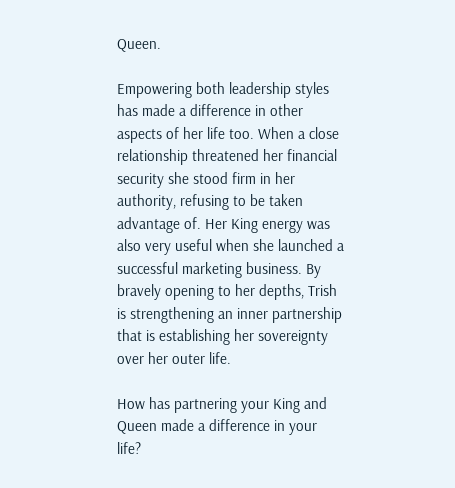Queen.

Empowering both leadership styles has made a difference in other aspects of her life too. When a close relationship threatened her financial security she stood firm in her authority, refusing to be taken advantage of. Her King energy was also very useful when she launched a successful marketing business. By bravely opening to her depths, Trish is strengthening an inner partnership that is establishing her sovereignty over her outer life.

How has partnering your King and Queen made a difference in your life?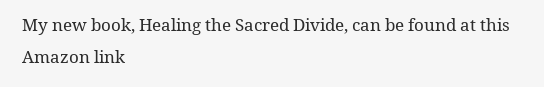My new book, Healing the Sacred Divide, can be found at this Amazon link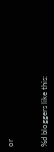or


%d bloggers like this: